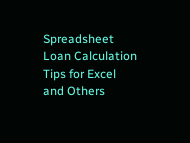Spreadsheet Loan Calculation Tips for Excel and Others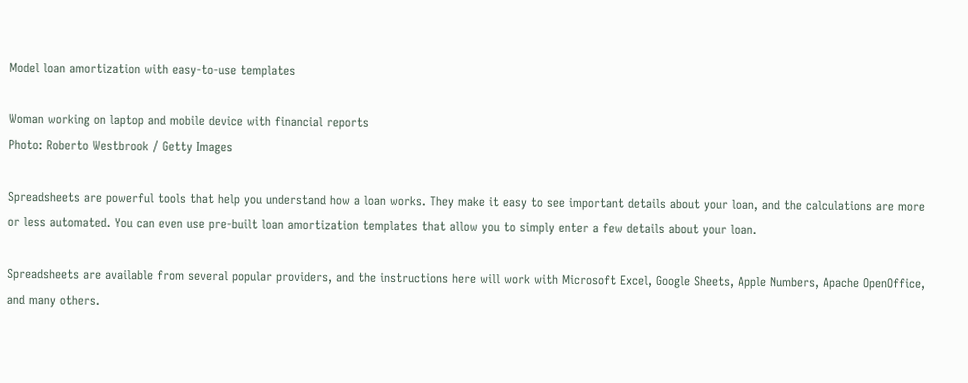Model loan amortization with easy-to-use templates

Woman working on laptop and mobile device with financial reports
Photo: Roberto Westbrook / Getty Images

Spreadsheets are powerful tools that help you understand how a loan works. They make it easy to see important details about your loan, and the calculations are more or less automated. You can even use pre-built loan amortization templates that allow you to simply enter a few details about your loan.

Spreadsheets are available from several popular providers, and the instructions here will work with Microsoft Excel, Google Sheets, Apple Numbers, Apache OpenOffice, and many others.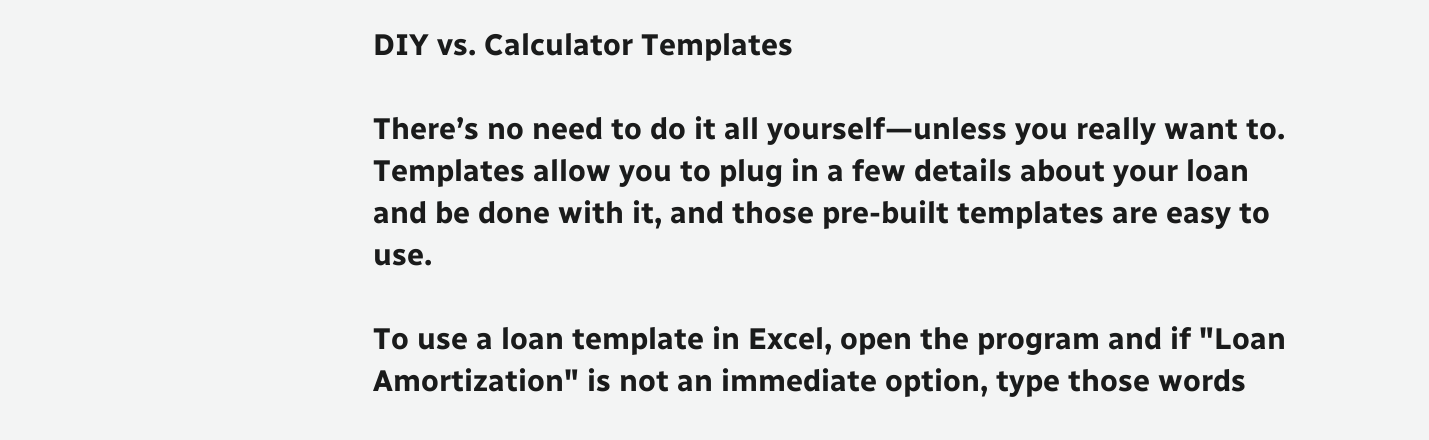DIY vs. Calculator Templates

There’s no need to do it all yourself—unless you really want to. Templates allow you to plug in a few details about your loan and be done with it, and those pre-built templates are easy to use.

To use a loan template in Excel, open the program and if "Loan Amortization" is not an immediate option, type those words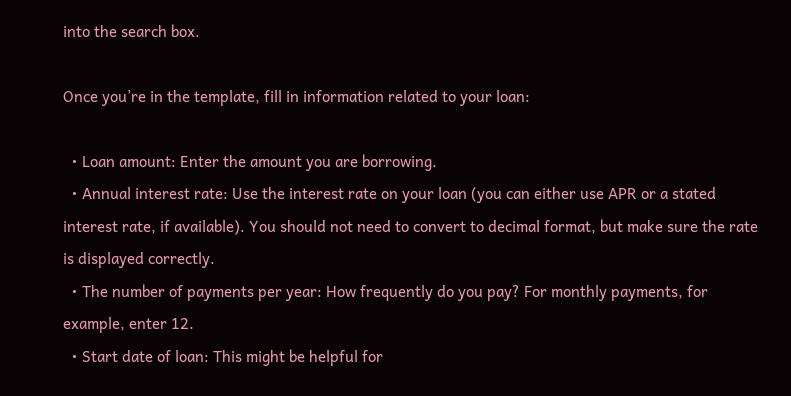into the search box.

Once you’re in the template, fill in information related to your loan:

  • Loan amount: Enter the amount you are borrowing.
  • Annual interest rate: Use the interest rate on your loan (you can either use APR or a stated interest rate, if available). You should not need to convert to decimal format, but make sure the rate is displayed correctly.
  • The number of payments per year: How frequently do you pay? For monthly payments, for example, enter 12.
  • Start date of loan: This might be helpful for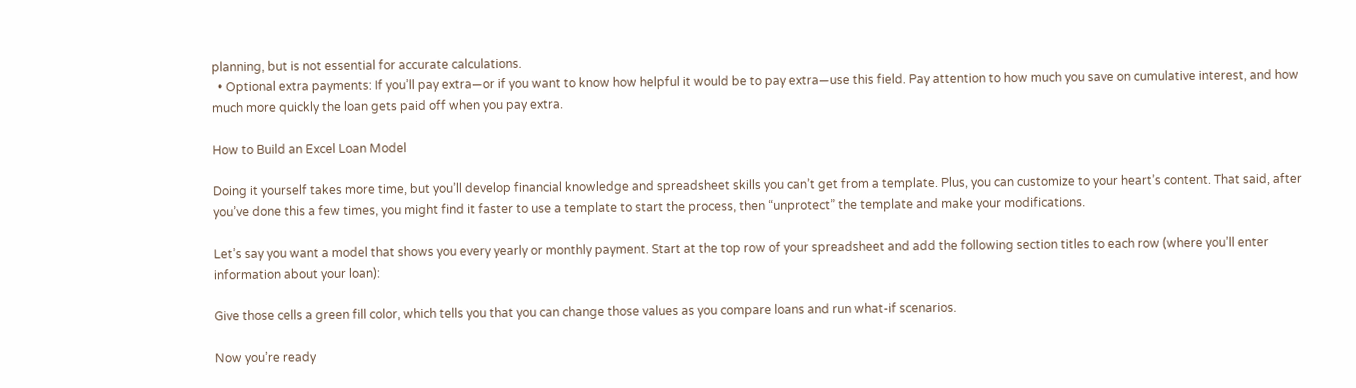planning, but is not essential for accurate calculations.
  • Optional extra payments: If you’ll pay extra—or if you want to know how helpful it would be to pay extra—use this field. Pay attention to how much you save on cumulative interest, and how much more quickly the loan gets paid off when you pay extra.

How to Build an Excel Loan Model

Doing it yourself takes more time, but you’ll develop financial knowledge and spreadsheet skills you can’t get from a template. Plus, you can customize to your heart’s content. That said, after you’ve done this a few times, you might find it faster to use a template to start the process, then “unprotect” the template and make your modifications.

Let’s say you want a model that shows you every yearly or monthly payment. Start at the top row of your spreadsheet and add the following section titles to each row (where you’ll enter information about your loan):

Give those cells a green fill color, which tells you that you can change those values as you compare loans and run what-if scenarios.

Now you’re ready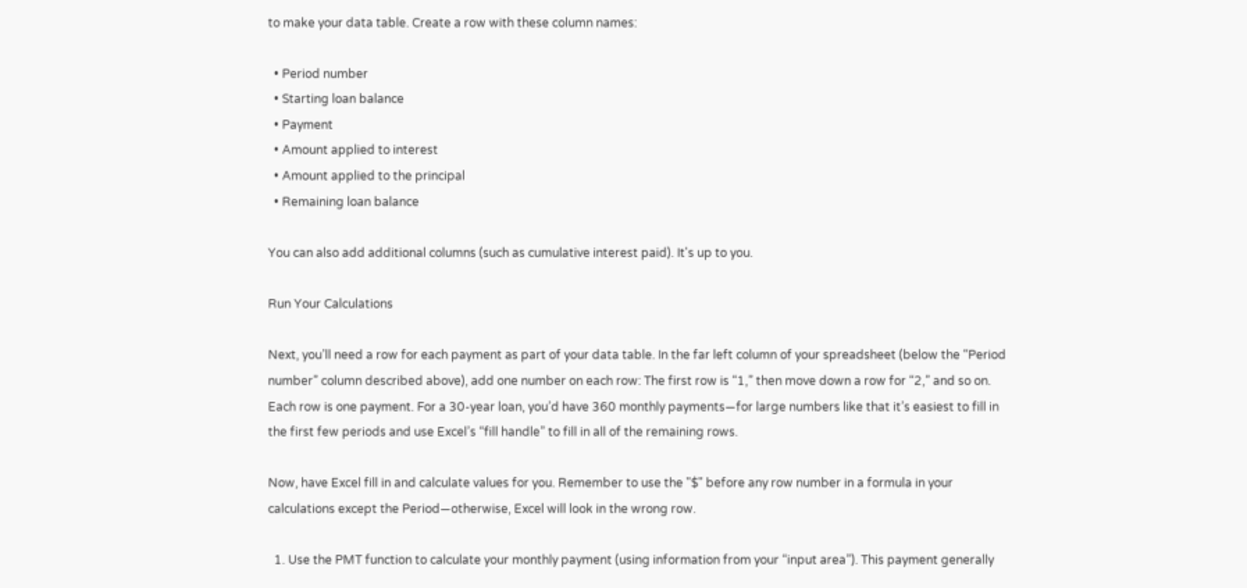to make your data table. Create a row with these column names:

  • Period number
  • Starting loan balance
  • Payment
  • Amount applied to interest
  • Amount applied to the principal
  • Remaining loan balance

You can also add additional columns (such as cumulative interest paid). It's up to you.

Run Your Calculations

Next, you’ll need a row for each payment as part of your data table. In the far left column of your spreadsheet (below the “Period number” column described above), add one number on each row: The first row is “1,” then move down a row for “2,” and so on. Each row is one payment. For a 30-year loan, you’d have 360 monthly payments—for large numbers like that it’s easiest to fill in the first few periods and use Excel’s “fill handle” to fill in all of the remaining rows.

Now, have Excel fill in and calculate values for you. Remember to use the "$" before any row number in a formula in your calculations except the Period—otherwise, Excel will look in the wrong row.

  1. Use the PMT function to calculate your monthly payment (using information from your “input area”). This payment generally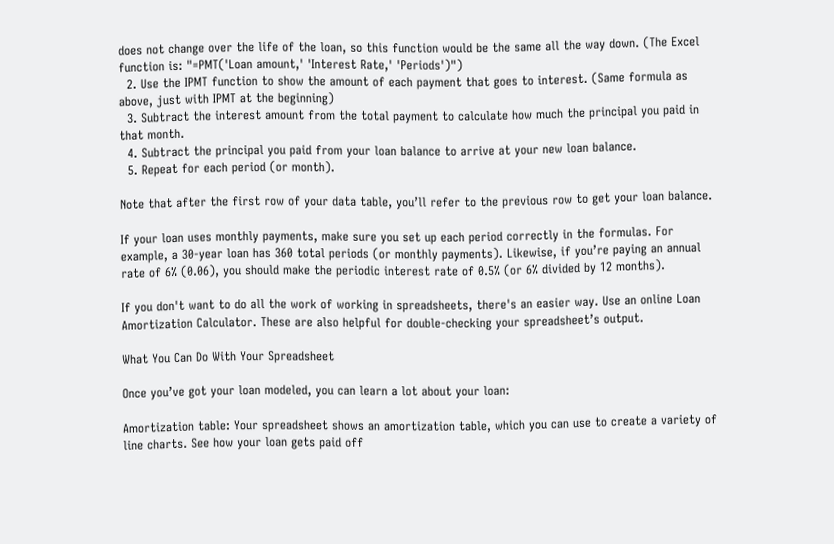does not change over the life of the loan, so this function would be the same all the way down. (The Excel function is: "=PMT('Loan amount,' 'Interest Rate,' 'Periods')")
  2. Use the IPMT function to show the amount of each payment that goes to interest. (Same formula as above, just with IPMT at the beginning)
  3. Subtract the interest amount from the total payment to calculate how much the principal you paid in that month.
  4. Subtract the principal you paid from your loan balance to arrive at your new loan balance.
  5. Repeat for each period (or month).

Note that after the first row of your data table, you’ll refer to the previous row to get your loan balance.

If your loan uses monthly payments, make sure you set up each period correctly in the formulas. For example, a 30-year loan has 360 total periods (or monthly payments). Likewise, if you’re paying an annual rate of 6% (0.06), you should make the periodic interest rate of 0.5% (or 6% divided by 12 months).

If you don't want to do all the work of working in spreadsheets, there's an easier way. Use an online Loan Amortization Calculator. These are also helpful for double-checking your spreadsheet’s output.

What You Can Do With Your Spreadsheet

Once you’ve got your loan modeled, you can learn a lot about your loan:

Amortization table: Your spreadsheet shows an amortization table, which you can use to create a variety of line charts. See how your loan gets paid off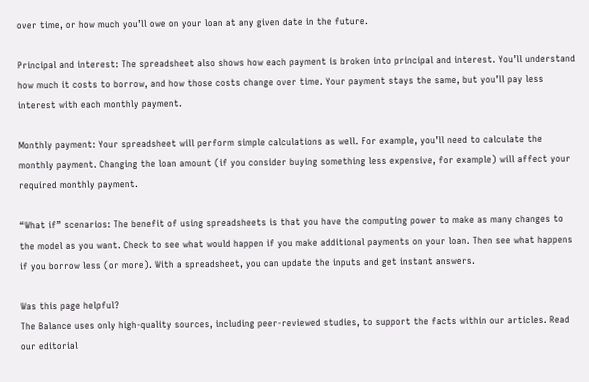over time, or how much you’ll owe on your loan at any given date in the future.

Principal and interest: The spreadsheet also shows how each payment is broken into principal and interest. You’ll understand how much it costs to borrow, and how those costs change over time. Your payment stays the same, but you’ll pay less interest with each monthly payment.

Monthly payment: Your spreadsheet will perform simple calculations as well. For example, you’ll need to calculate the monthly payment. Changing the loan amount (if you consider buying something less expensive, for example) will affect your required monthly payment.

“What if” scenarios: The benefit of using spreadsheets is that you have the computing power to make as many changes to the model as you want. Check to see what would happen if you make additional payments on your loan. Then see what happens if you borrow less (or more). With a spreadsheet, you can update the inputs and get instant answers.

Was this page helpful?
The Balance uses only high-quality sources, including peer-reviewed studies, to support the facts within our articles. Read our editorial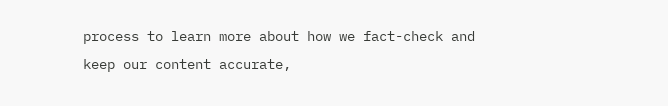process to learn more about how we fact-check and keep our content accurate,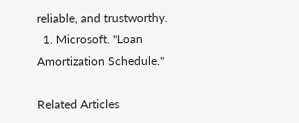reliable, and trustworthy.
  1. Microsoft. "Loan Amortization Schedule."

Related Articles